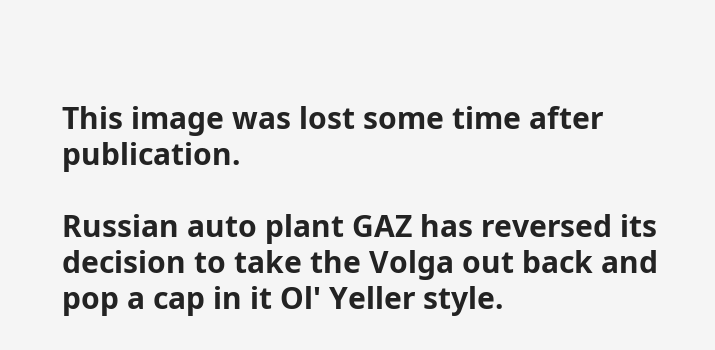This image was lost some time after publication.

Russian auto plant GAZ has reversed its decision to take the Volga out back and pop a cap in it Ol' Yeller style.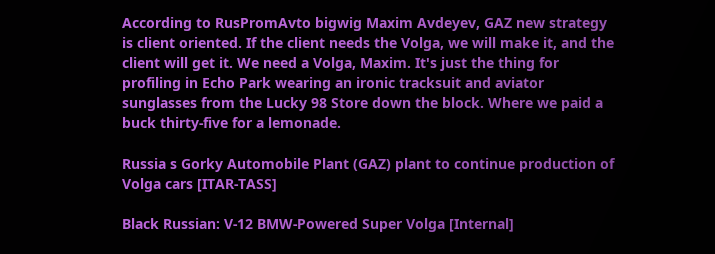According to RusPromAvto bigwig Maxim Avdeyev, GAZ new strategy is client oriented. If the client needs the Volga, we will make it, and the client will get it. We need a Volga, Maxim. It's just the thing for profiling in Echo Park wearing an ironic tracksuit and aviator sunglasses from the Lucky 98 Store down the block. Where we paid a buck thirty-five for a lemonade.

Russia s Gorky Automobile Plant (GAZ) plant to continue production of Volga cars [ITAR-TASS]

Black Russian: V-12 BMW-Powered Super Volga [Internal]